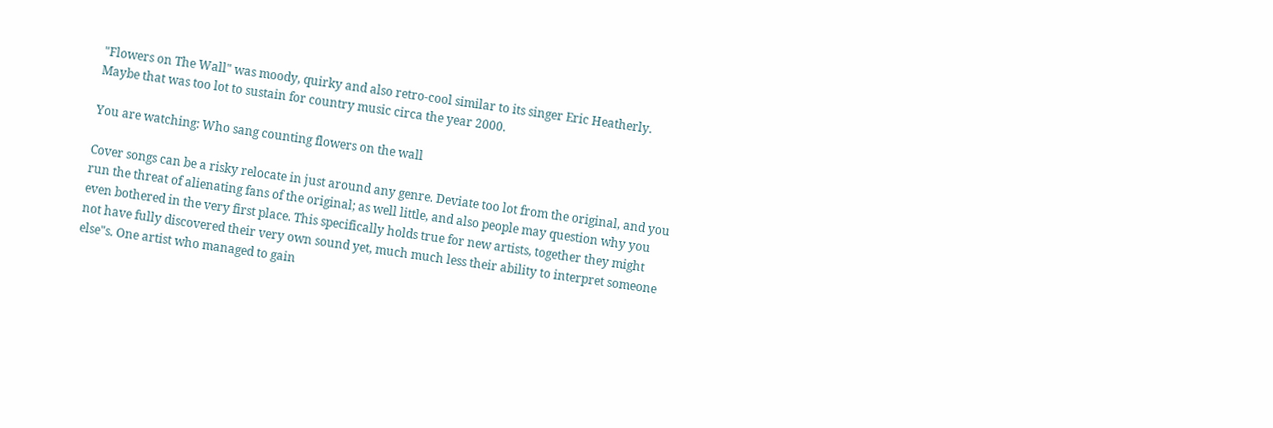"Flowers on The Wall" was moody, quirky and also retro-cool similar to its singer Eric Heatherly. Maybe that was too lot to sustain for country music circa the year 2000.

You are watching: Who sang counting flowers on the wall

Cover songs can be a risky relocate in just around any genre. Deviate too lot from the original, and you run the threat of alienating fans of the original; as well little, and also people may question why you even bothered in the very first place. This specifically holds true for new artists, together they might not have fully discovered their very own sound yet, much much less their ability to interpret someone else"s. One artist who managed to gain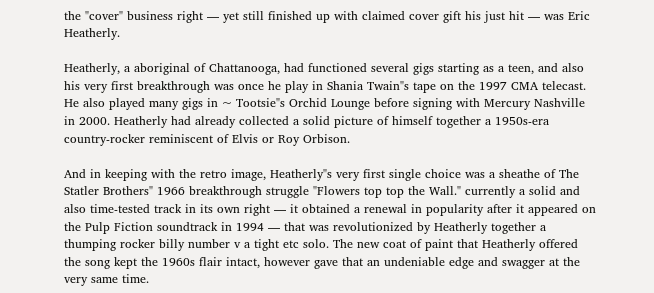the "cover" business right — yet still finished up with claimed cover gift his just hit — was Eric Heatherly.

Heatherly, a aboriginal of Chattanooga, had functioned several gigs starting as a teen, and also his very first breakthrough was once he play in Shania Twain"s tape on the 1997 CMA telecast. He also played many gigs in ~ Tootsie"s Orchid Lounge before signing with Mercury Nashville in 2000. Heatherly had already collected a solid picture of himself together a 1950s-era country-rocker reminiscent of Elvis or Roy Orbison.

And in keeping with the retro image, Heatherly"s very first single choice was a sheathe of The Statler Brothers" 1966 breakthrough struggle "Flowers top top the Wall." currently a solid and also time-tested track in its own right — it obtained a renewal in popularity after it appeared on the Pulp Fiction soundtrack in 1994 — that was revolutionized by Heatherly together a thumping rocker billy number v a tight etc solo. The new coat of paint that Heatherly offered the song kept the 1960s flair intact, however gave that an undeniable edge and swagger at the very same time.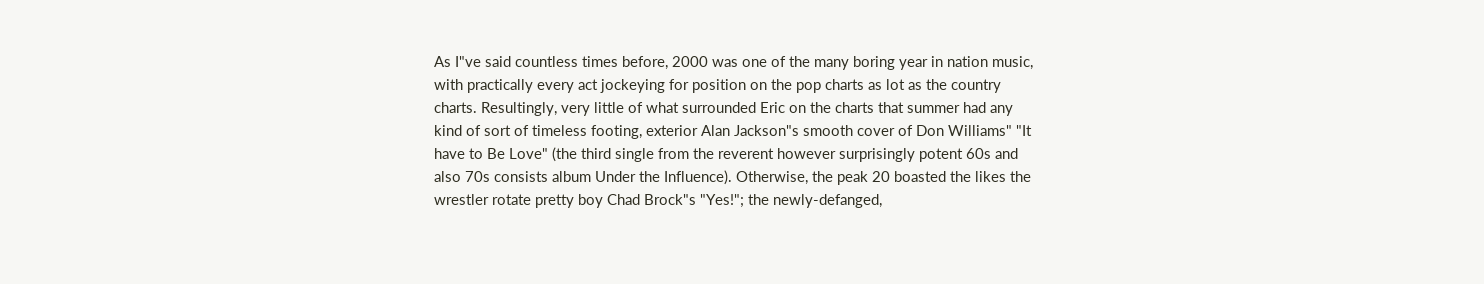As I"ve said countless times before, 2000 was one of the many boring year in nation music, with practically every act jockeying for position on the pop charts as lot as the country charts. Resultingly, very little of what surrounded Eric on the charts that summer had any kind of sort of timeless footing, exterior Alan Jackson"s smooth cover of Don Williams" "It have to Be Love" (the third single from the reverent however surprisingly potent 60s and also 70s consists album Under the Influence). Otherwise, the peak 20 boasted the likes the wrestler rotate pretty boy Chad Brock"s "Yes!"; the newly-defanged,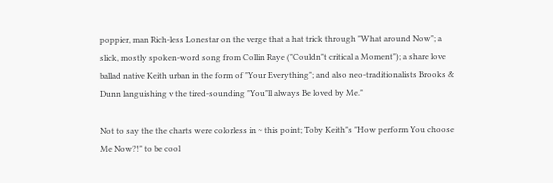poppier, man Rich-less Lonestar on the verge that a hat trick through "What around Now"; a slick, mostly spoken-word song from Collin Raye ("Couldn"t critical a Moment"); a share love ballad native Keith urban in the form of "Your Everything"; and also neo-traditionalists Brooks & Dunn languishing v the tired-sounding "You"ll always Be loved by Me."

Not to say the the charts were colorless in ~ this point; Toby Keith"s "How perform You choose Me Now?!" to be cool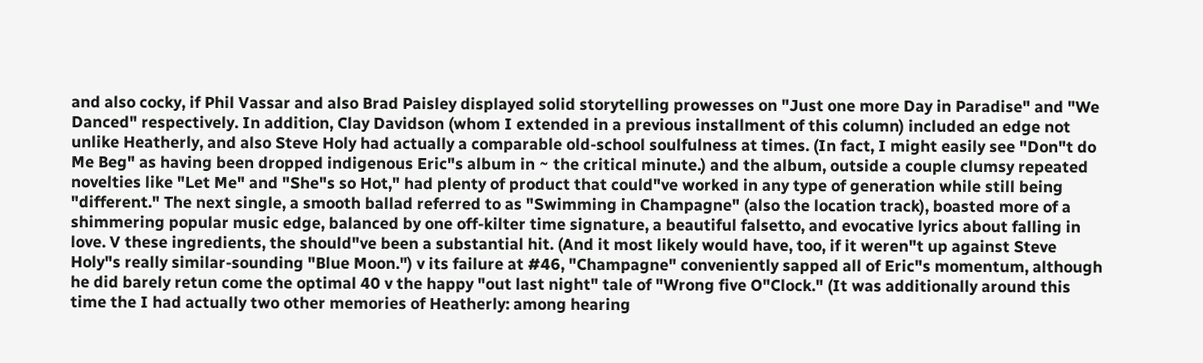and also cocky, if Phil Vassar and also Brad Paisley displayed solid storytelling prowesses on "Just one more Day in Paradise" and "We Danced" respectively. In addition, Clay Davidson (whom I extended in a previous installment of this column) included an edge not unlike Heatherly, and also Steve Holy had actually a comparable old-school soulfulness at times. (In fact, I might easily see "Don"t do Me Beg" as having been dropped indigenous Eric"s album in ~ the critical minute.) and the album, outside a couple clumsy repeated novelties like "Let Me" and "She"s so Hot," had plenty of product that could"ve worked in any type of generation while still being "different." The next single, a smooth ballad referred to as "Swimming in Champagne" (also the location track), boasted more of a shimmering popular music edge, balanced by one off-kilter time signature, a beautiful falsetto, and evocative lyrics about falling in love. V these ingredients, the should"ve been a substantial hit. (And it most likely would have, too, if it weren"t up against Steve Holy"s really similar-sounding "Blue Moon.") v its failure at #46, "Champagne" conveniently sapped all of Eric"s momentum, although he did barely retun come the optimal 40 v the happy "out last night" tale of "Wrong five O"Clock." (It was additionally around this time the I had actually two other memories of Heatherly: among hearing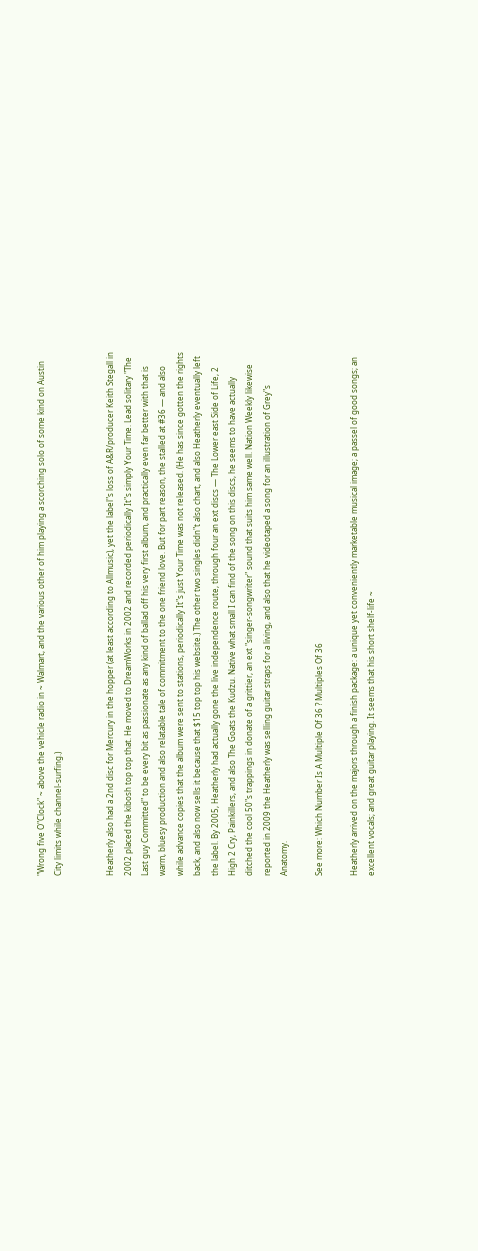"Wrong five O"Clock" ~ above the vehicle radio in ~ Walmart, and the various other of him playing a scorching solo of some kind on Austin City limits while channel-surfing.)


Heatherly also had a 2nd disc for Mercury in the hopper (at least according to Allmusic), yet the label"s loss of A&R/producer Keith Stegall in 2002 placed the kibosh top top that. He moved to DreamWorks in 2002 and recorded periodically It"s simply Your Time. Lead solitary "The Last guy Committed" to be every bit as passionate as any kind of ballad off his very first album, and practically even far better with that is warm, bluesy production and also relatable tale of commitment to the one friend love. But for part reason, the stalled at #36 — and also while advance copies that the album were sent to stations, periodically It"s just Your Time was not released. (He has since gotten the rights back, and also now sells it because that $15 top top his website.) The other two singles didn"t also chart, and also Heatherly eventually left the label. By 2005, Heatherly had actually gone the live independence route, through four an ext discs — The Lower east Side of Life, 2 High 2 Cry, Painkillers, and also The Goats the Kudzu. Native what small I can find of the song on this discs, he seems to have actually ditched the cool 50"s trappings in donate of a grittier, an ext "singer-songwriter" sound that suits him same well. Nation Weekly likewise reported in 2009 the Heatherly was selling guitar straps for a living, and also that he videotaped a song for an illustration of Grey"s Anatomy.

See more: Which Number Is A Multiple Of 36 ? Multiples Of 36

Heatherly arrived on the majors through a finish package: a unique yet conveniently marketable musical image; a passel of good songs; an excellent vocals; and great guitar playing. It seems that his short shelf-life ~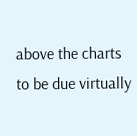above the charts to be due virtually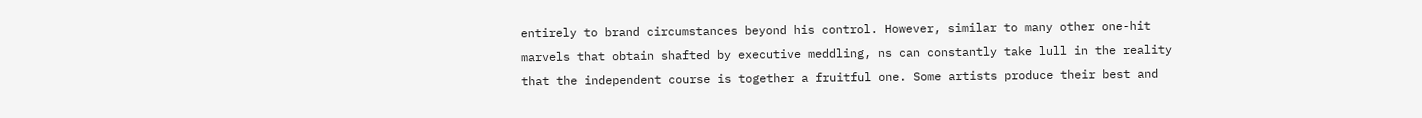entirely to brand circumstances beyond his control. However, similar to many other one-hit marvels that obtain shafted by executive meddling, ns can constantly take lull in the reality that the independent course is together a fruitful one. Some artists produce their best and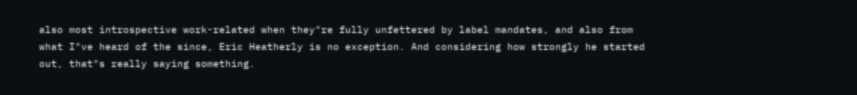also most introspective work-related when they"re fully unfettered by label mandates, and also from what I"ve heard of the since, Eric Heatherly is no exception. And considering how strongly he started out, that"s really saying something.